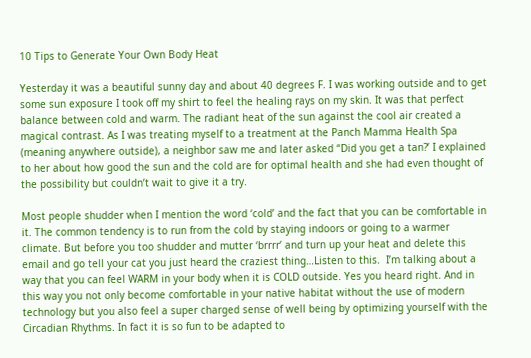10 Tips to Generate Your Own Body Heat

Yesterday it was a beautiful sunny day and about 40 degrees F. I was working outside and to get some sun exposure I took off my shirt to feel the healing rays on my skin. It was that perfect balance between cold and warm. The radiant heat of the sun against the cool air created a magical contrast. As I was treating myself to a treatment at the Panch Mamma Health Spa (meaning anywhere outside), a neighbor saw me and later asked “Did you get a tan?’ I explained to her about how good the sun and the cold are for optimal health and she had even thought of the possibility but couldn’t wait to give it a try.

Most people shudder when I mention the word ‘cold’ and the fact that you can be comfortable in it. The common tendency is to run from the cold by staying indoors or going to a warmer climate. But before you too shudder and mutter ‘brrrr’ and turn up your heat and delete this email and go tell your cat you just heard the craziest thing…Listen to this.  I’m talking about a way that you can feel WARM in your body when it is COLD outside. Yes you heard right. And in this way you not only become comfortable in your native habitat without the use of modern technology but you also feel a super charged sense of well being by optimizing yourself with the Circadian Rhythms. In fact it is so fun to be adapted to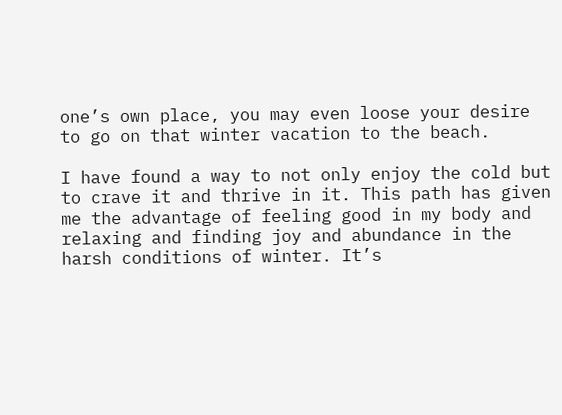one’s own place, you may even loose your desire to go on that winter vacation to the beach.

I have found a way to not only enjoy the cold but to crave it and thrive in it. This path has given me the advantage of feeling good in my body and relaxing and finding joy and abundance in the harsh conditions of winter. It’s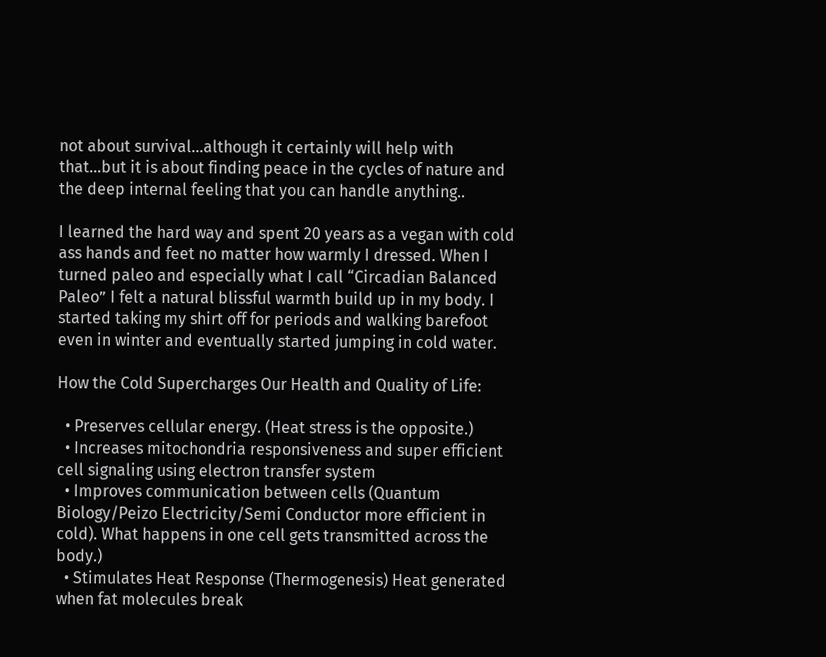not about survival…although it certainly will help with that…but it is about finding peace in the cycles of nature and the deep internal feeling that you can handle anything..

I learned the hard way and spent 20 years as a vegan with cold ass hands and feet no matter how warmly I dressed. When I turned paleo and especially what I call “Circadian Balanced Paleo” I felt a natural blissful warmth build up in my body. I started taking my shirt off for periods and walking barefoot even in winter and eventually started jumping in cold water.

How the Cold Supercharges Our Health and Quality of Life:

  • Preserves cellular energy. (Heat stress is the opposite.)
  • Increases mitochondria responsiveness and super efficient cell signaling using electron transfer system
  • Improves communication between cells (Quantum Biology/Peizo Electricity/Semi Conductor more efficient in cold). What happens in one cell gets transmitted across the body.)
  • Stimulates Heat Response (Thermogenesis) Heat generated when fat molecules break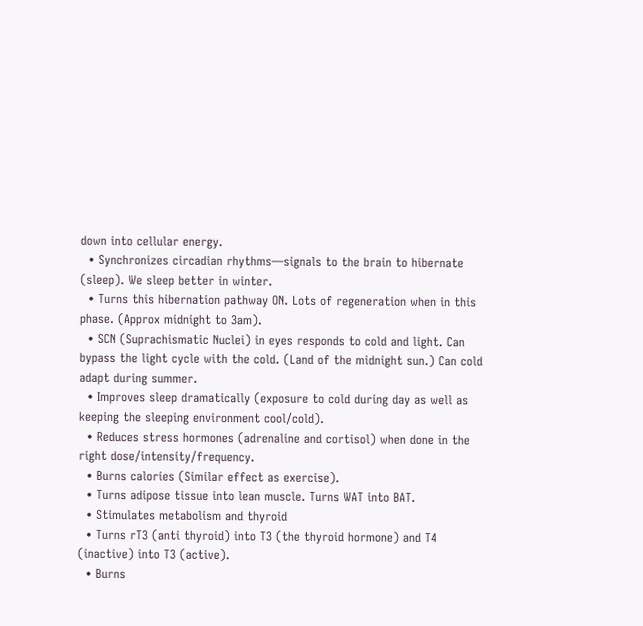down into cellular energy.
  • Synchronizes circadian rhythms—signals to the brain to hibernate (sleep). We sleep better in winter.
  • Turns this hibernation pathway ON. Lots of regeneration when in this phase. (Approx midnight to 3am).
  • SCN (Suprachismatic Nuclei) in eyes responds to cold and light. Can bypass the light cycle with the cold. (Land of the midnight sun.) Can cold adapt during summer.
  • Improves sleep dramatically (exposure to cold during day as well as keeping the sleeping environment cool/cold).
  • Reduces stress hormones (adrenaline and cortisol) when done in the right dose/intensity/frequency.
  • Burns calories (Similar effect as exercise).
  • Turns adipose tissue into lean muscle. Turns WAT into BAT.
  • Stimulates metabolism and thyroid
  • Turns rT3 (anti thyroid) into T3 (the thyroid hormone) and T4 (inactive) into T3 (active).
  • Burns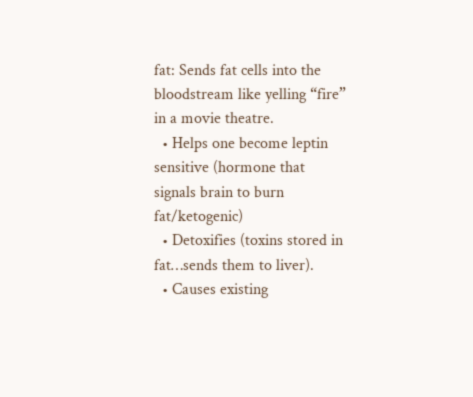fat: Sends fat cells into the bloodstream like yelling “fire” in a movie theatre.
  • Helps one become leptin sensitive (hormone that signals brain to burn fat/ketogenic)
  • Detoxifies (toxins stored in fat…sends them to liver).
  • Causes existing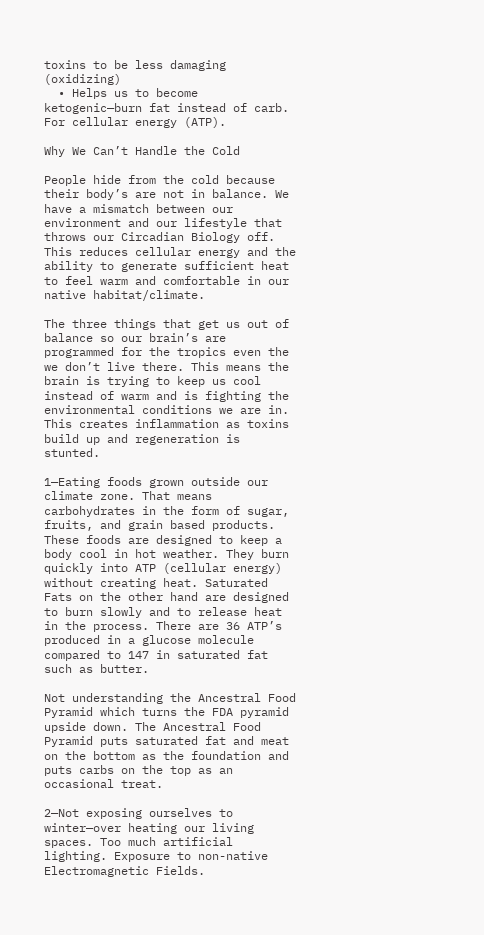toxins to be less damaging (oxidizing)
  • Helps us to become ketogenic—burn fat instead of carb. For cellular energy (ATP).

Why We Can’t Handle the Cold

People hide from the cold because their body’s are not in balance. We have a mismatch between our environment and our lifestyle that throws our Circadian Biology off. This reduces cellular energy and the ability to generate sufficient heat to feel warm and comfortable in our native habitat/climate.

The three things that get us out of balance so our brain’s are programmed for the tropics even the we don’t live there. This means the brain is trying to keep us cool instead of warm and is fighting the environmental conditions we are in. This creates inflammation as toxins build up and regeneration is stunted.

1—Eating foods grown outside our climate zone. That means carbohydrates in the form of sugar, fruits, and grain based products. These foods are designed to keep a body cool in hot weather. They burn quickly into ATP (cellular energy) without creating heat. Saturated Fats on the other hand are designed to burn slowly and to release heat in the process. There are 36 ATP’s produced in a glucose molecule compared to 147 in saturated fat such as butter.

Not understanding the Ancestral Food Pyramid which turns the FDA pyramid upside down. The Ancestral Food Pyramid puts saturated fat and meat on the bottom as the foundation and puts carbs on the top as an occasional treat.

2—Not exposing ourselves to winter—over heating our living spaces. Too much artificial lighting. Exposure to non-native Electromagnetic Fields.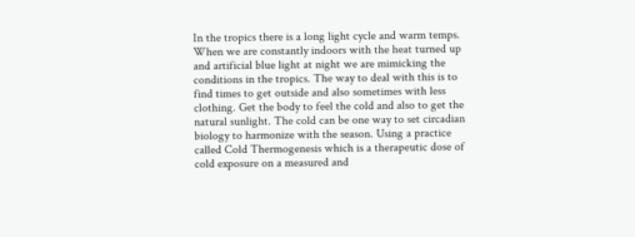In the tropics there is a long light cycle and warm temps.  When we are constantly indoors with the heat turned up and artificial blue light at night we are mimicking the conditions in the tropics. The way to deal with this is to find times to get outside and also sometimes with less clothing. Get the body to feel the cold and also to get the natural sunlight. The cold can be one way to set circadian biology to harmonize with the season. Using a practice called Cold Thermogenesis which is a therapeutic dose of cold exposure on a measured and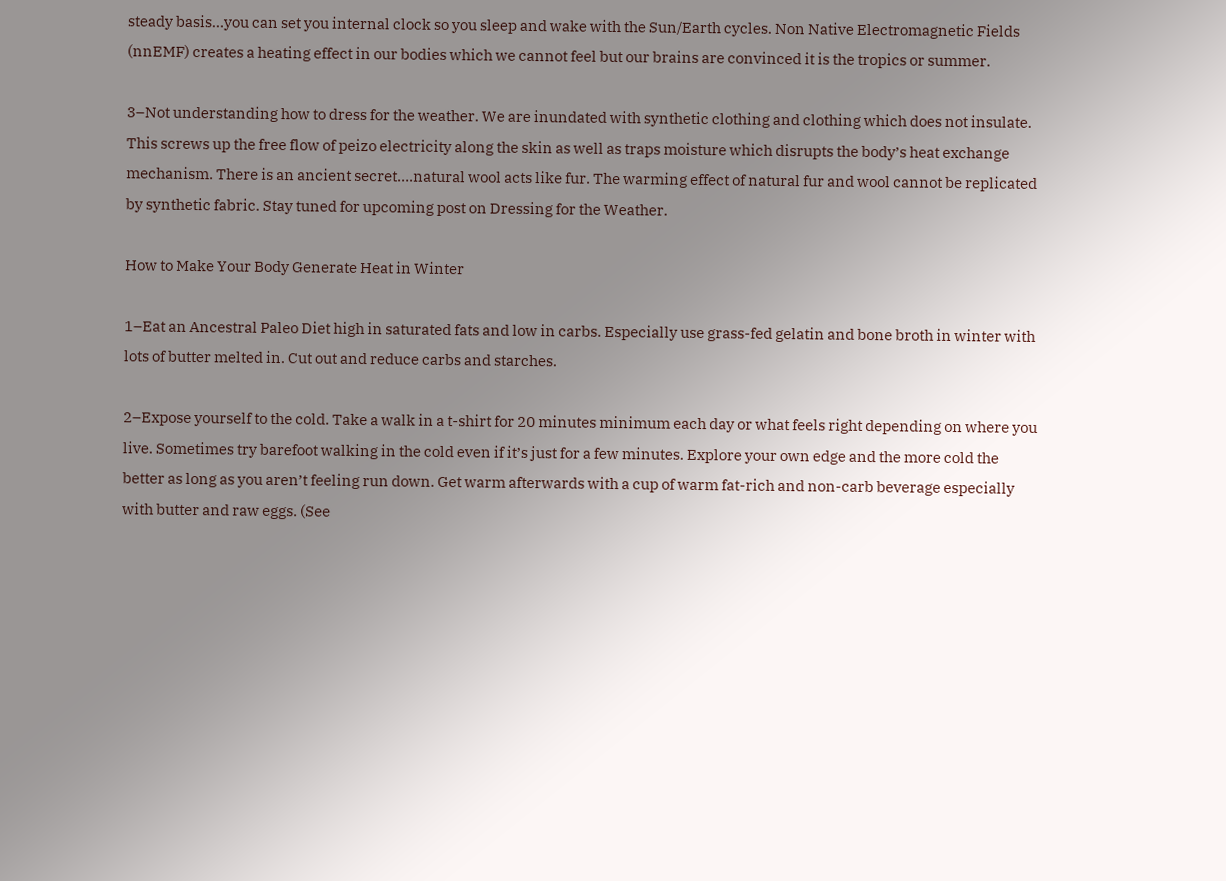steady basis…you can set you internal clock so you sleep and wake with the Sun/Earth cycles. Non Native Electromagnetic Fields (nnEMF) creates a heating effect in our bodies which we cannot feel but our brains are convinced it is the tropics or summer.

3–Not understanding how to dress for the weather. We are inundated with synthetic clothing and clothing which does not insulate. This screws up the free flow of peizo electricity along the skin as well as traps moisture which disrupts the body’s heat exchange mechanism. There is an ancient secret….natural wool acts like fur. The warming effect of natural fur and wool cannot be replicated by synthetic fabric. Stay tuned for upcoming post on Dressing for the Weather.

How to Make Your Body Generate Heat in Winter

1–Eat an Ancestral Paleo Diet high in saturated fats and low in carbs. Especially use grass-fed gelatin and bone broth in winter with lots of butter melted in. Cut out and reduce carbs and starches.

2–Expose yourself to the cold. Take a walk in a t-shirt for 20 minutes minimum each day or what feels right depending on where you live. Sometimes try barefoot walking in the cold even if it’s just for a few minutes. Explore your own edge and the more cold the better as long as you aren’t feeling run down. Get warm afterwards with a cup of warm fat-rich and non-carb beverage especially with butter and raw eggs. (See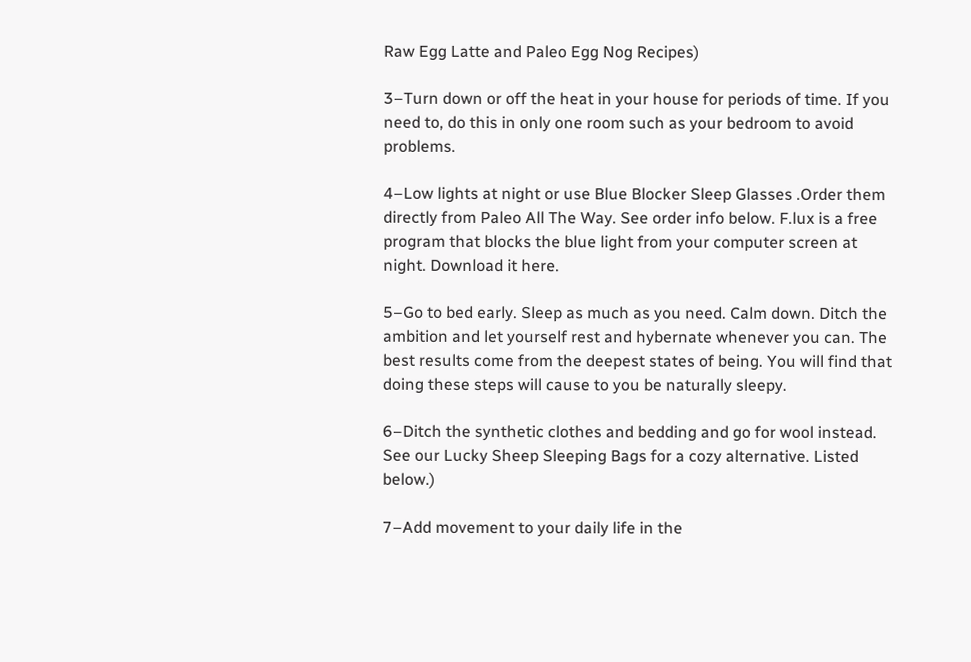Raw Egg Latte and Paleo Egg Nog Recipes)

3–Turn down or off the heat in your house for periods of time. If you need to, do this in only one room such as your bedroom to avoid problems.

4–Low lights at night or use Blue Blocker Sleep Glasses .Order them directly from Paleo All The Way. See order info below. F.lux is a free program that blocks the blue light from your computer screen at night. Download it here.

5–Go to bed early. Sleep as much as you need. Calm down. Ditch the ambition and let yourself rest and hybernate whenever you can. The best results come from the deepest states of being. You will find that doing these steps will cause to you be naturally sleepy.

6–Ditch the synthetic clothes and bedding and go for wool instead. See our Lucky Sheep Sleeping Bags for a cozy alternative. Listed below.)

7–Add movement to your daily life in the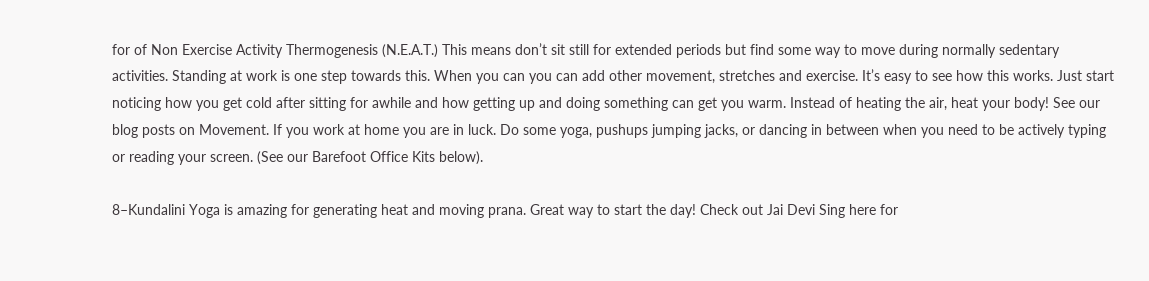for of Non Exercise Activity Thermogenesis (N.E.A.T.) This means don’t sit still for extended periods but find some way to move during normally sedentary activities. Standing at work is one step towards this. When you can you can add other movement, stretches and exercise. It’s easy to see how this works. Just start noticing how you get cold after sitting for awhile and how getting up and doing something can get you warm. Instead of heating the air, heat your body! See our blog posts on Movement. If you work at home you are in luck. Do some yoga, pushups jumping jacks, or dancing in between when you need to be actively typing or reading your screen. (See our Barefoot Office Kits below).

8–Kundalini Yoga is amazing for generating heat and moving prana. Great way to start the day! Check out Jai Devi Sing here for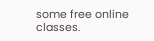some free online classes.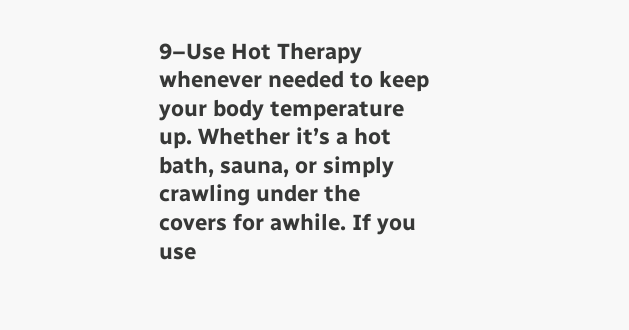9–Use Hot Therapy whenever needed to keep your body temperature up. Whether it’s a hot bath, sauna, or simply crawling under the covers for awhile. If you use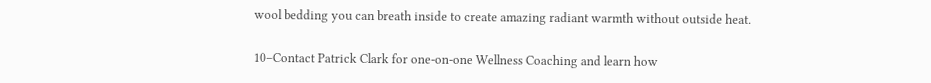wool bedding you can breath inside to create amazing radiant warmth without outside heat.

10–Contact Patrick Clark for one-on-one Wellness Coaching and learn how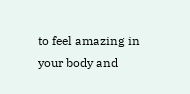to feel amazing in your body and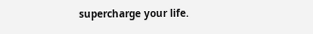supercharge your life.